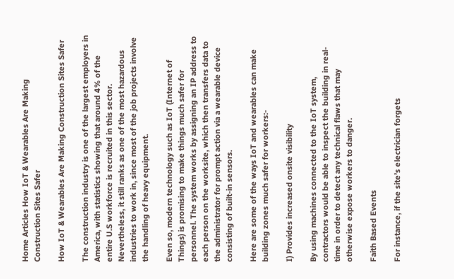Home Articles How IoT & Wearables Are Making Construction Sites Safer

How IoT & Wearables Are Making Construction Sites Safer

The construction industry is one of the largest employers in America, with statistics showing that around 4% of the entire U.S workforce is recruited in this sector. Nevertheless, it still ranks as one of the most hazardous industries to work in, since most of the job projects involve the handling of heavy equipment.

Even so, modern technology such as IoT (Internet of Things) is promising to make things much safer for personnel. The system works by assigning an IP address to each person on the worksite, which then transfers data to the administrator for prompt action via a wearable device consisting of built-in sensors.

Here are some of the ways IoT and wearables can make building zones much safer for workers:-

I) Provides increased onsite visibility

By using machines connected to the IoT system, contractors would be able to inspect the building in real-time in order to detect any technical flaws that may otherwise expose workers to danger.

Faith Based Events

For instance, if the site’s electrician forgets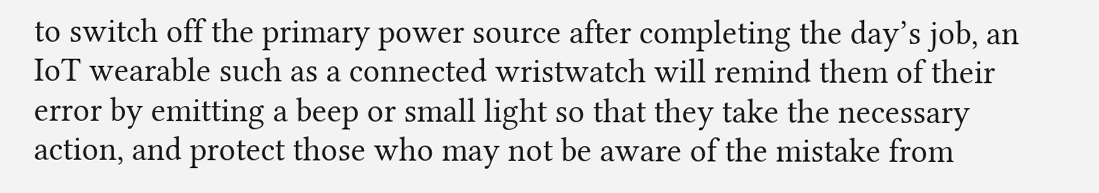to switch off the primary power source after completing the day’s job, an IoT wearable such as a connected wristwatch will remind them of their error by emitting a beep or small light so that they take the necessary action, and protect those who may not be aware of the mistake from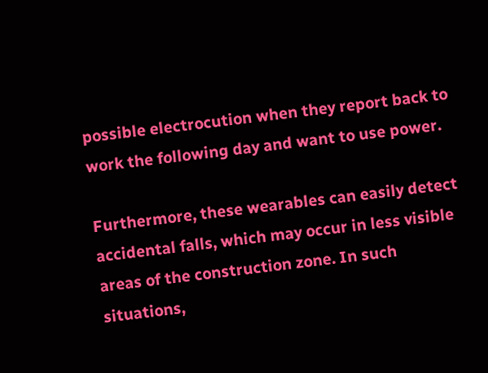possible electrocution when they report back to work the following day and want to use power.

Furthermore, these wearables can easily detect accidental falls, which may occur in less visible areas of the construction zone. In such situations,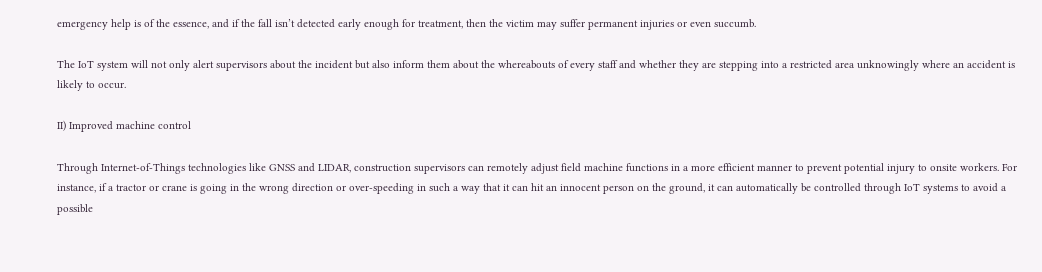emergency help is of the essence, and if the fall isn’t detected early enough for treatment, then the victim may suffer permanent injuries or even succumb.

The IoT system will not only alert supervisors about the incident but also inform them about the whereabouts of every staff and whether they are stepping into a restricted area unknowingly where an accident is likely to occur.

II) Improved machine control

Through Internet-of-Things technologies like GNSS and LIDAR, construction supervisors can remotely adjust field machine functions in a more efficient manner to prevent potential injury to onsite workers. For instance, if a tractor or crane is going in the wrong direction or over-speeding in such a way that it can hit an innocent person on the ground, it can automatically be controlled through IoT systems to avoid a possible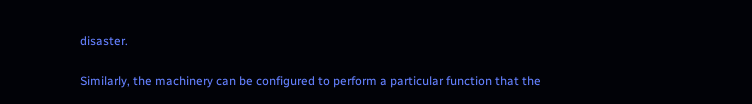disaster.

Similarly, the machinery can be configured to perform a particular function that the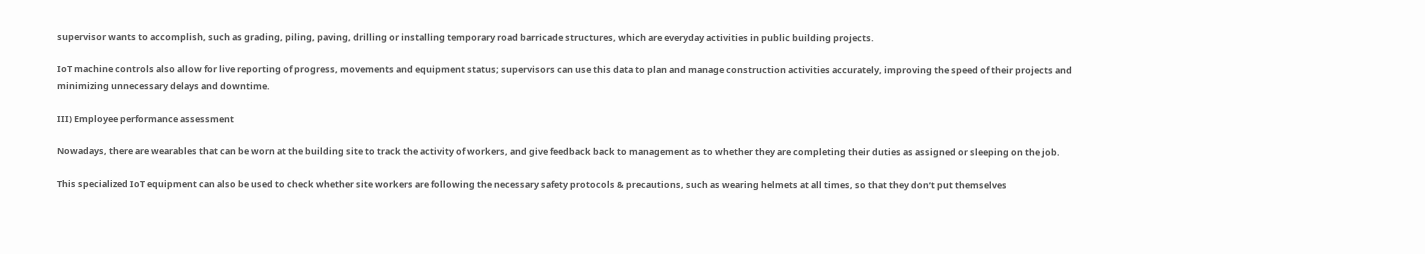supervisor wants to accomplish, such as grading, piling, paving, drilling or installing temporary road barricade structures, which are everyday activities in public building projects.

IoT machine controls also allow for live reporting of progress, movements and equipment status; supervisors can use this data to plan and manage construction activities accurately, improving the speed of their projects and minimizing unnecessary delays and downtime.

III) Employee performance assessment

Nowadays, there are wearables that can be worn at the building site to track the activity of workers, and give feedback back to management as to whether they are completing their duties as assigned or sleeping on the job.

This specialized IoT equipment can also be used to check whether site workers are following the necessary safety protocols & precautions, such as wearing helmets at all times, so that they don’t put themselves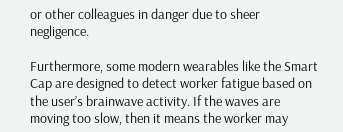or other colleagues in danger due to sheer negligence.

Furthermore, some modern wearables like the Smart Cap are designed to detect worker fatigue based on the user’s brainwave activity. If the waves are moving too slow, then it means the worker may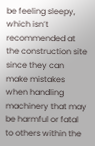be feeling sleepy, which isn’t recommended at the construction site since they can make mistakes when handling machinery that may be harmful or fatal to others within the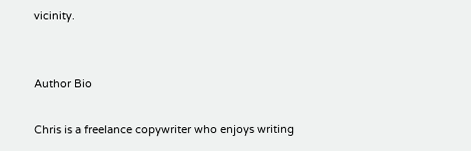vicinity.


Author Bio

Chris is a freelance copywriter who enjoys writing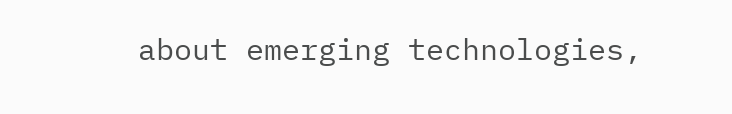about emerging technologies,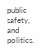public safety, and politics.